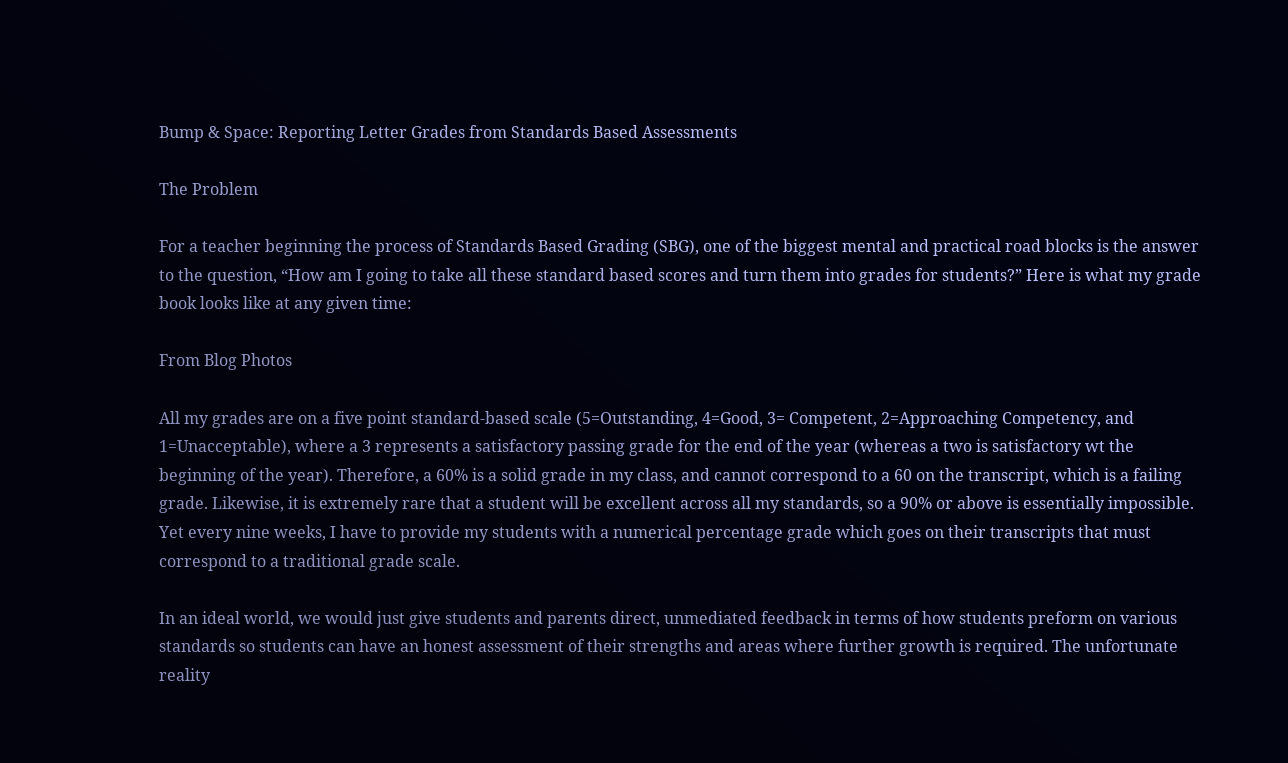Bump & Space: Reporting Letter Grades from Standards Based Assessments

The Problem

For a teacher beginning the process of Standards Based Grading (SBG), one of the biggest mental and practical road blocks is the answer to the question, “How am I going to take all these standard based scores and turn them into grades for students?” Here is what my grade book looks like at any given time:

From Blog Photos

All my grades are on a five point standard-based scale (5=Outstanding, 4=Good, 3= Competent, 2=Approaching Competency, and 1=Unacceptable), where a 3 represents a satisfactory passing grade for the end of the year (whereas a two is satisfactory wt the beginning of the year). Therefore, a 60% is a solid grade in my class, and cannot correspond to a 60 on the transcript, which is a failing grade. Likewise, it is extremely rare that a student will be excellent across all my standards, so a 90% or above is essentially impossible. Yet every nine weeks, I have to provide my students with a numerical percentage grade which goes on their transcripts that must correspond to a traditional grade scale.

In an ideal world, we would just give students and parents direct, unmediated feedback in terms of how students preform on various standards so students can have an honest assessment of their strengths and areas where further growth is required. The unfortunate reality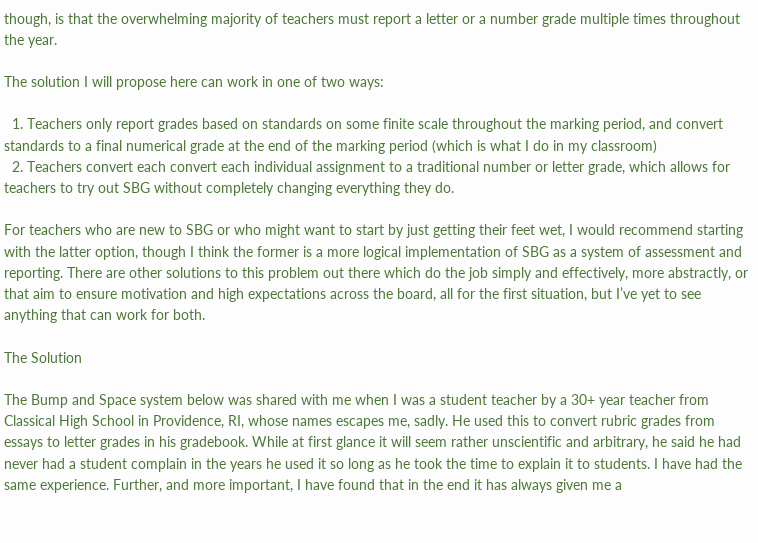though, is that the overwhelming majority of teachers must report a letter or a number grade multiple times throughout the year.

The solution I will propose here can work in one of two ways:

  1. Teachers only report grades based on standards on some finite scale throughout the marking period, and convert standards to a final numerical grade at the end of the marking period (which is what I do in my classroom)
  2. Teachers convert each convert each individual assignment to a traditional number or letter grade, which allows for teachers to try out SBG without completely changing everything they do.

For teachers who are new to SBG or who might want to start by just getting their feet wet, I would recommend starting with the latter option, though I think the former is a more logical implementation of SBG as a system of assessment and reporting. There are other solutions to this problem out there which do the job simply and effectively, more abstractly, or that aim to ensure motivation and high expectations across the board, all for the first situation, but I’ve yet to see anything that can work for both.

The Solution

The Bump and Space system below was shared with me when I was a student teacher by a 30+ year teacher from Classical High School in Providence, RI, whose names escapes me, sadly. He used this to convert rubric grades from essays to letter grades in his gradebook. While at first glance it will seem rather unscientific and arbitrary, he said he had never had a student complain in the years he used it so long as he took the time to explain it to students. I have had the same experience. Further, and more important, I have found that in the end it has always given me a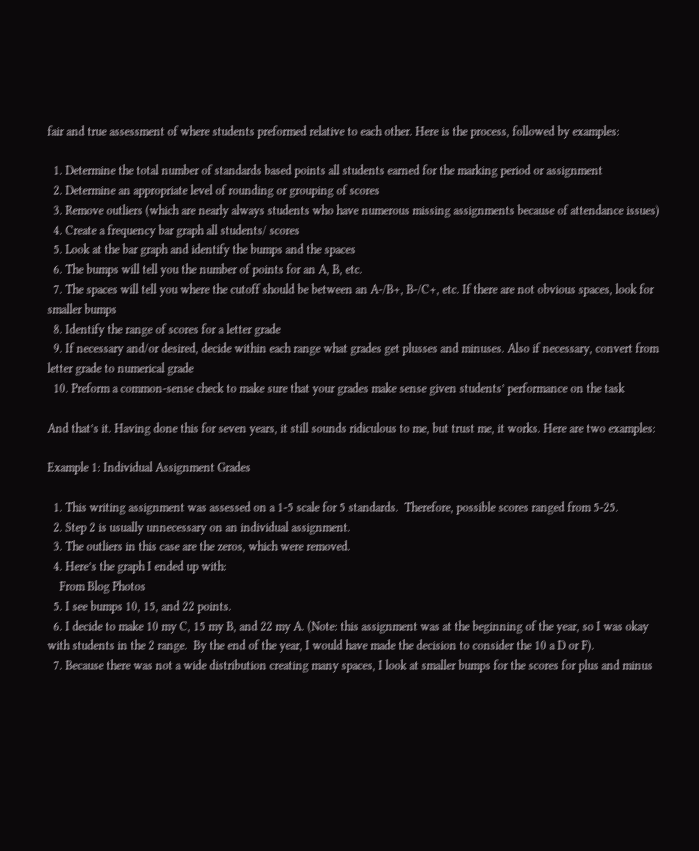fair and true assessment of where students preformed relative to each other. Here is the process, followed by examples:

  1. Determine the total number of standards based points all students earned for the marking period or assignment
  2. Determine an appropriate level of rounding or grouping of scores
  3. Remove outliers (which are nearly always students who have numerous missing assignments because of attendance issues)
  4. Create a frequency bar graph all students/ scores
  5. Look at the bar graph and identify the bumps and the spaces
  6. The bumps will tell you the number of points for an A, B, etc.
  7. The spaces will tell you where the cutoff should be between an A-/B+, B-/C+, etc. If there are not obvious spaces, look for smaller bumps
  8. Identify the range of scores for a letter grade
  9. If necessary and/or desired, decide within each range what grades get plusses and minuses. Also if necessary, convert from letter grade to numerical grade
  10. Preform a common-sense check to make sure that your grades make sense given students’ performance on the task

And that’s it. Having done this for seven years, it still sounds ridiculous to me, but trust me, it works. Here are two examples:

Example 1: Individual Assignment Grades

  1. This writing assignment was assessed on a 1-5 scale for 5 standards.  Therefore, possible scores ranged from 5-25.
  2. Step 2 is usually unnecessary on an individual assignment.
  3. The outliers in this case are the zeros, which were removed.
  4. Here’s the graph I ended up with:
    From Blog Photos
  5. I see bumps 10, 15, and 22 points.
  6. I decide to make 10 my C, 15 my B, and 22 my A. (Note: this assignment was at the beginning of the year, so I was okay with students in the 2 range.  By the end of the year, I would have made the decision to consider the 10 a D or F).
  7. Because there was not a wide distribution creating many spaces, I look at smaller bumps for the scores for plus and minus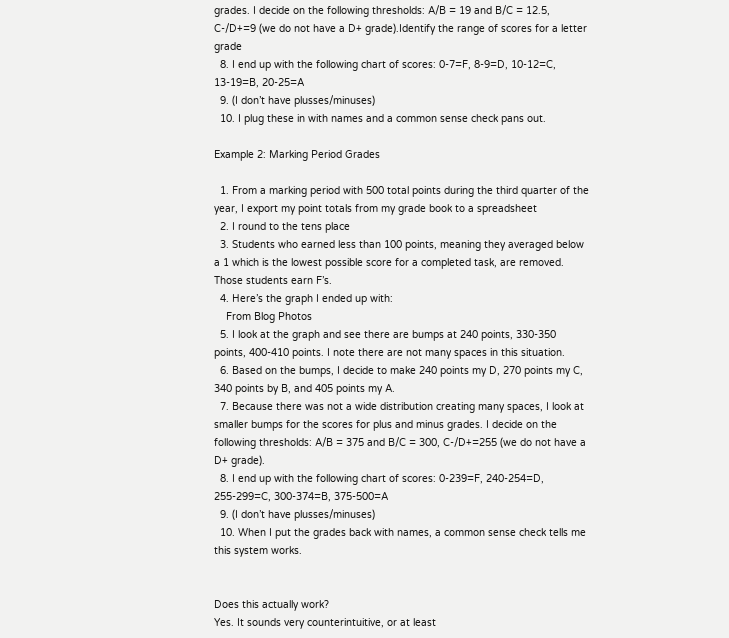grades. I decide on the following thresholds: A/B = 19 and B/C = 12.5, C-/D+=9 (we do not have a D+ grade).Identify the range of scores for a letter grade
  8. I end up with the following chart of scores: 0-7=F, 8-9=D, 10-12=C, 13-19=B, 20-25=A
  9. (I don’t have plusses/minuses)
  10. I plug these in with names and a common sense check pans out.

Example 2: Marking Period Grades

  1. From a marking period with 500 total points during the third quarter of the year, I export my point totals from my grade book to a spreadsheet
  2. I round to the tens place
  3. Students who earned less than 100 points, meaning they averaged below a 1 which is the lowest possible score for a completed task, are removed. Those students earn F’s.
  4. Here’s the graph I ended up with:
    From Blog Photos
  5. I look at the graph and see there are bumps at 240 points, 330-350 points, 400-410 points. I note there are not many spaces in this situation.
  6. Based on the bumps, I decide to make 240 points my D, 270 points my C, 340 points by B, and 405 points my A.
  7. Because there was not a wide distribution creating many spaces, I look at smaller bumps for the scores for plus and minus grades. I decide on the following thresholds: A/B = 375 and B/C = 300, C-/D+=255 (we do not have a D+ grade).
  8. I end up with the following chart of scores: 0-239=F, 240-254=D, 255-299=C, 300-374=B, 375-500=A
  9. (I don’t have plusses/minuses)
  10. When I put the grades back with names, a common sense check tells me this system works.


Does this actually work?
Yes. It sounds very counterintuitive, or at least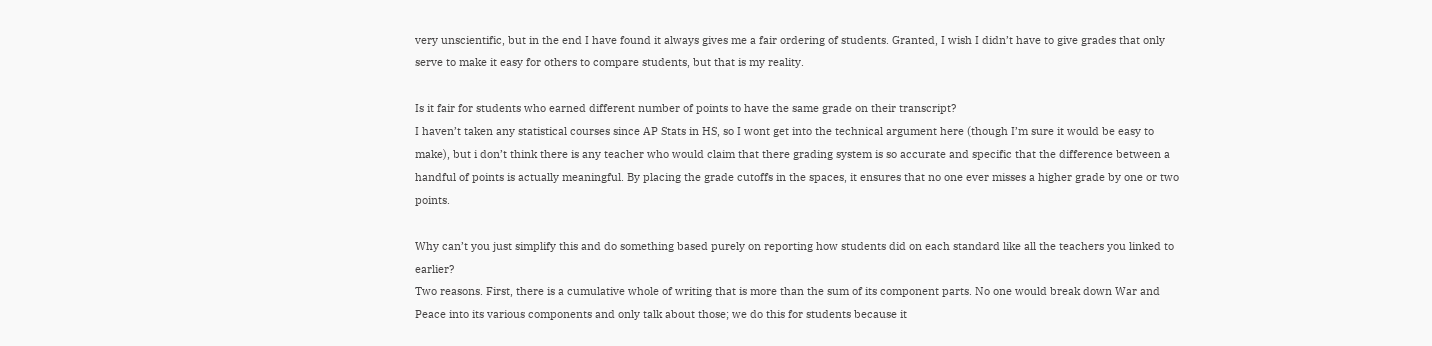very unscientific, but in the end I have found it always gives me a fair ordering of students. Granted, I wish I didn’t have to give grades that only serve to make it easy for others to compare students, but that is my reality.

Is it fair for students who earned different number of points to have the same grade on their transcript?
I haven’t taken any statistical courses since AP Stats in HS, so I wont get into the technical argument here (though I’m sure it would be easy to make), but i don’t think there is any teacher who would claim that there grading system is so accurate and specific that the difference between a handful of points is actually meaningful. By placing the grade cutoffs in the spaces, it ensures that no one ever misses a higher grade by one or two points.

Why can’t you just simplify this and do something based purely on reporting how students did on each standard like all the teachers you linked to earlier?
Two reasons. First, there is a cumulative whole of writing that is more than the sum of its component parts. No one would break down War and Peace into its various components and only talk about those; we do this for students because it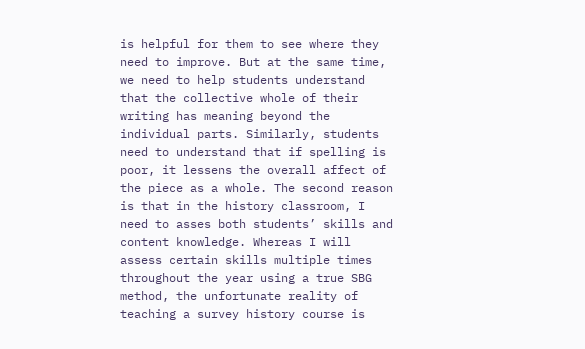is helpful for them to see where they need to improve. But at the same time, we need to help students understand that the collective whole of their writing has meaning beyond the individual parts. Similarly, students need to understand that if spelling is poor, it lessens the overall affect of the piece as a whole. The second reason is that in the history classroom, I need to asses both students’ skills and content knowledge. Whereas I will assess certain skills multiple times throughout the year using a true SBG method, the unfortunate reality of teaching a survey history course is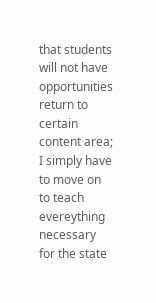that students will not have opportunities return to certain content area; I simply have to move on to teach evereything necessary for the state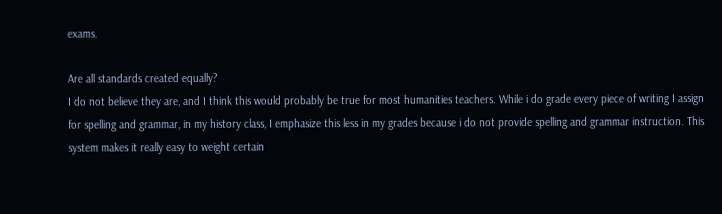exams.

Are all standards created equally?
I do not believe they are, and I think this would probably be true for most humanities teachers. While i do grade every piece of writing I assign for spelling and grammar, in my history class, I emphasize this less in my grades because i do not provide spelling and grammar instruction. This system makes it really easy to weight certain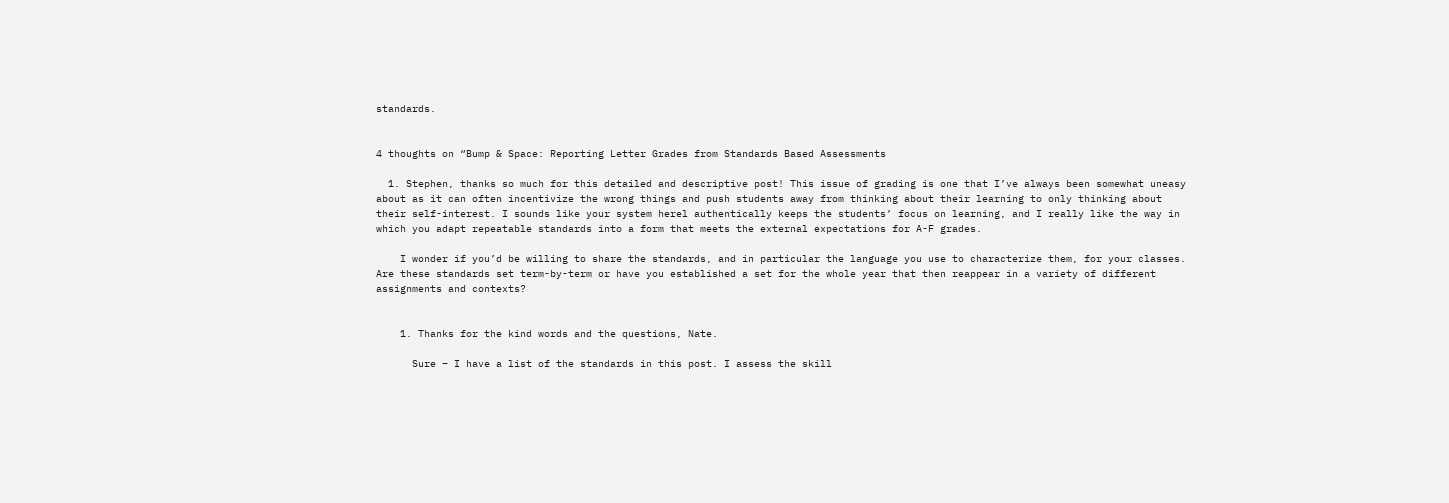standards.


4 thoughts on “Bump & Space: Reporting Letter Grades from Standards Based Assessments

  1. Stephen, thanks so much for this detailed and descriptive post! This issue of grading is one that I’ve always been somewhat uneasy about as it can often incentivize the wrong things and push students away from thinking about their learning to only thinking about their self-interest. I sounds like your system herel authentically keeps the students’ focus on learning, and I really like the way in which you adapt repeatable standards into a form that meets the external expectations for A-F grades.

    I wonder if you’d be willing to share the standards, and in particular the language you use to characterize them, for your classes. Are these standards set term-by-term or have you established a set for the whole year that then reappear in a variety of different assignments and contexts?


    1. Thanks for the kind words and the questions, Nate.

      Sure – I have a list of the standards in this post. I assess the skill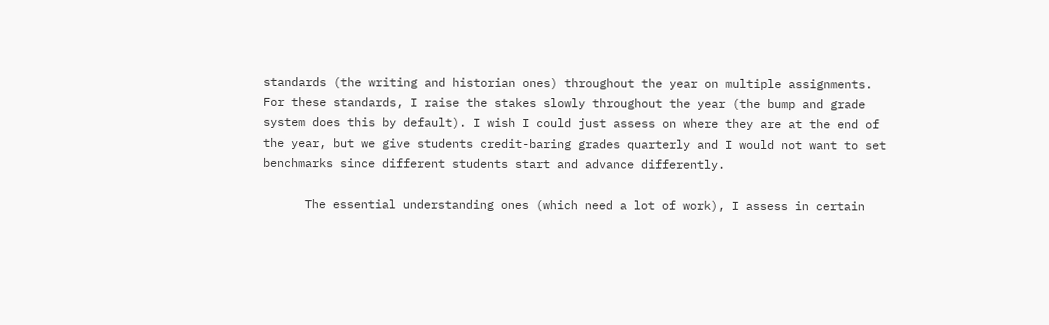standards (the writing and historian ones) throughout the year on multiple assignments. For these standards, I raise the stakes slowly throughout the year (the bump and grade system does this by default). I wish I could just assess on where they are at the end of the year, but we give students credit-baring grades quarterly and I would not want to set benchmarks since different students start and advance differently.

      The essential understanding ones (which need a lot of work), I assess in certain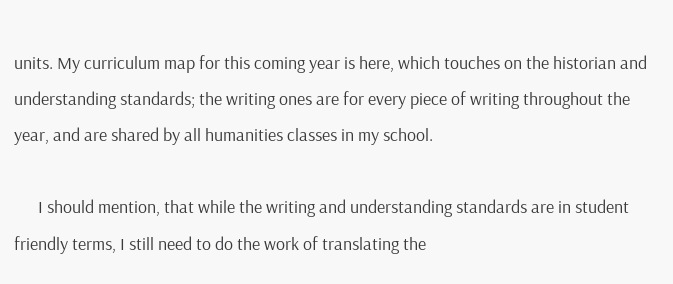units. My curriculum map for this coming year is here, which touches on the historian and understanding standards; the writing ones are for every piece of writing throughout the year, and are shared by all humanities classes in my school.

      I should mention, that while the writing and understanding standards are in student friendly terms, I still need to do the work of translating the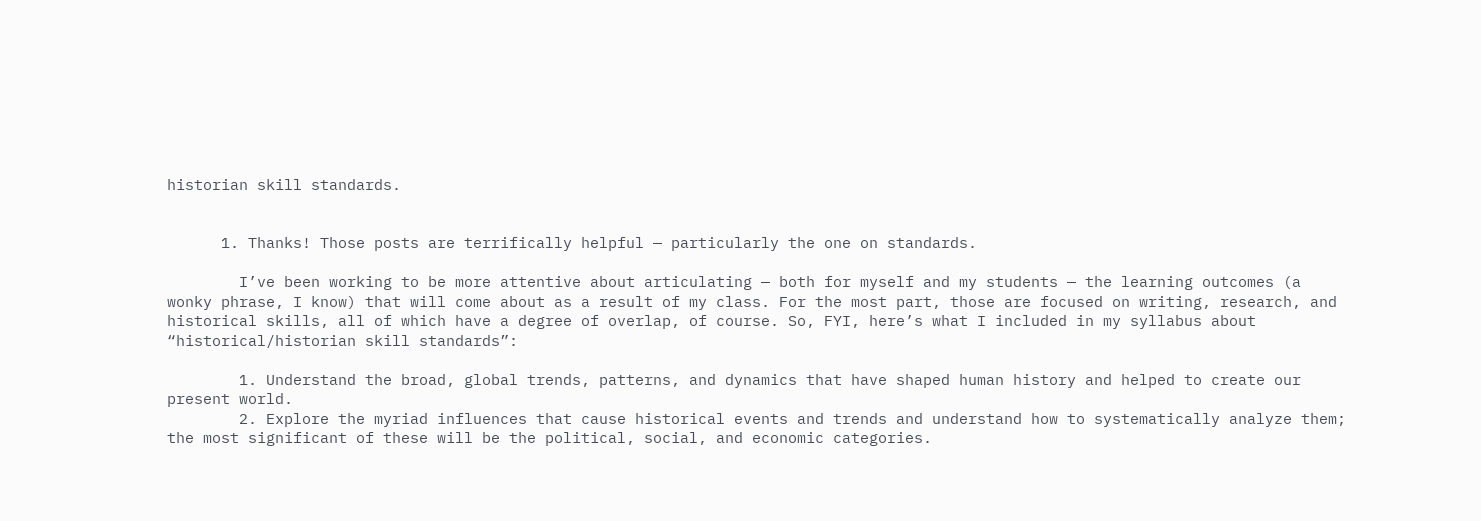historian skill standards.


      1. Thanks! Those posts are terrifically helpful — particularly the one on standards.

        I’ve been working to be more attentive about articulating — both for myself and my students — the learning outcomes (a wonky phrase, I know) that will come about as a result of my class. For the most part, those are focused on writing, research, and historical skills, all of which have a degree of overlap, of course. So, FYI, here’s what I included in my syllabus about “historical/historian skill standards”:

        1. Understand the broad, global trends, patterns, and dynamics that have shaped human history and helped to create our present world.
        2. Explore the myriad influences that cause historical events and trends and understand how to systematically analyze them; the most significant of these will be the political, social, and economic categories.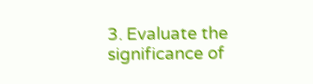3. Evaluate the significance of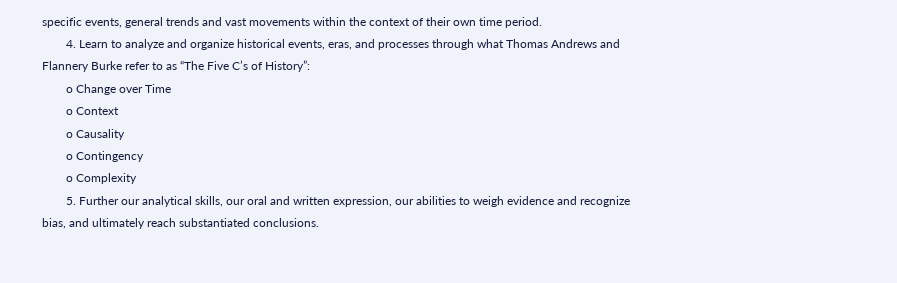specific events, general trends and vast movements within the context of their own time period.
        4. Learn to analyze and organize historical events, eras, and processes through what Thomas Andrews and Flannery Burke refer to as “The Five C’s of History”:
        o Change over Time
        o Context
        o Causality
        o Contingency
        o Complexity
        5. Further our analytical skills, our oral and written expression, our abilities to weigh evidence and recognize bias, and ultimately reach substantiated conclusions.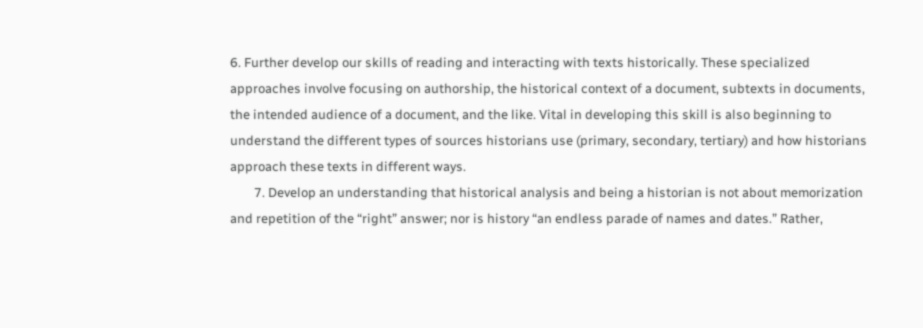6. Further develop our skills of reading and interacting with texts historically. These specialized approaches involve focusing on authorship, the historical context of a document, subtexts in documents, the intended audience of a document, and the like. Vital in developing this skill is also beginning to understand the different types of sources historians use (primary, secondary, tertiary) and how historians approach these texts in different ways.
        7. Develop an understanding that historical analysis and being a historian is not about memorization and repetition of the “right” answer; nor is history “an endless parade of names and dates.” Rather,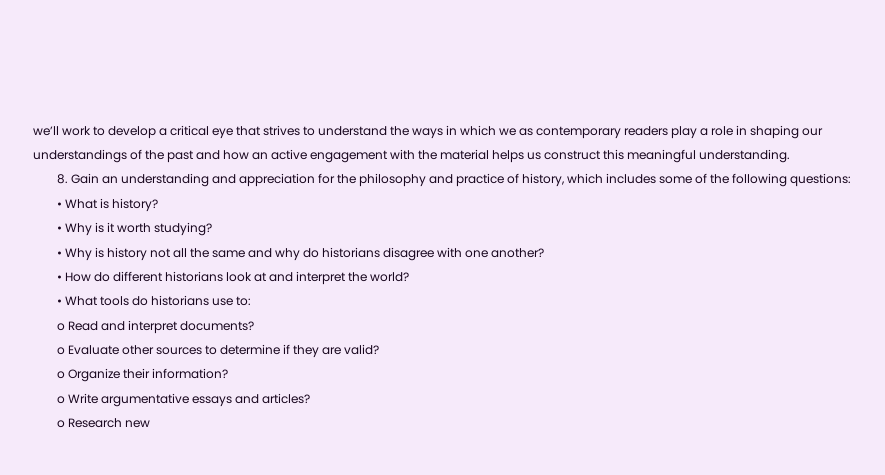we’ll work to develop a critical eye that strives to understand the ways in which we as contemporary readers play a role in shaping our understandings of the past and how an active engagement with the material helps us construct this meaningful understanding.
        8. Gain an understanding and appreciation for the philosophy and practice of history, which includes some of the following questions:
        • What is history?
        • Why is it worth studying?
        • Why is history not all the same and why do historians disagree with one another?
        • How do different historians look at and interpret the world?
        • What tools do historians use to:
        o Read and interpret documents?
        o Evaluate other sources to determine if they are valid?
        o Organize their information?
        o Write argumentative essays and articles?
        o Research new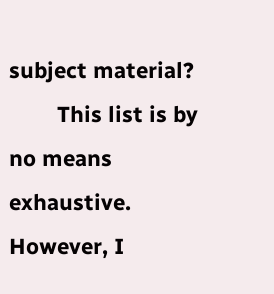subject material?
        This list is by no means exhaustive. However, I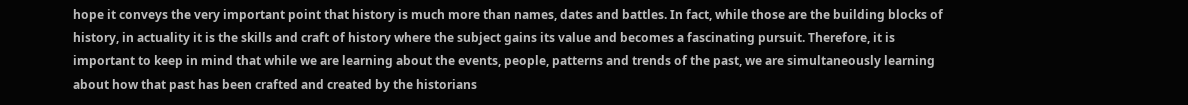hope it conveys the very important point that history is much more than names, dates and battles. In fact, while those are the building blocks of history, in actuality it is the skills and craft of history where the subject gains its value and becomes a fascinating pursuit. Therefore, it is important to keep in mind that while we are learning about the events, people, patterns and trends of the past, we are simultaneously learning about how that past has been crafted and created by the historians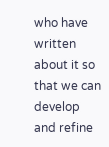who have written about it so that we can develop and refine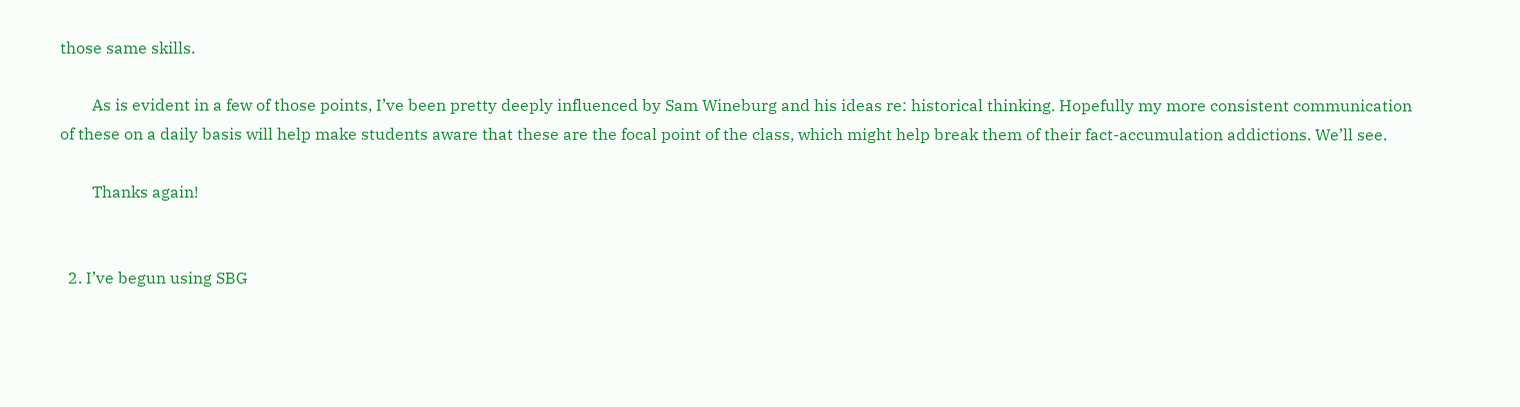those same skills.

        As is evident in a few of those points, I’ve been pretty deeply influenced by Sam Wineburg and his ideas re: historical thinking. Hopefully my more consistent communication of these on a daily basis will help make students aware that these are the focal point of the class, which might help break them of their fact-accumulation addictions. We’ll see.

        Thanks again!


  2. I’ve begun using SBG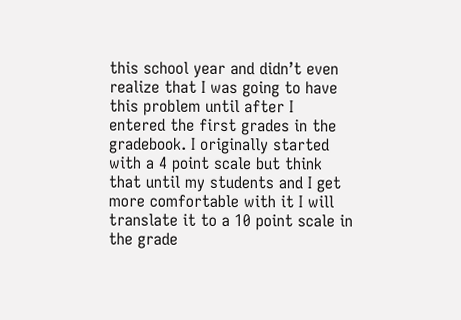this school year and didn’t even realize that I was going to have this problem until after I entered the first grades in the gradebook. I originally started with a 4 point scale but think that until my students and I get more comfortable with it I will translate it to a 10 point scale in the grade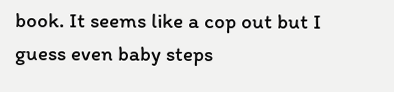book. It seems like a cop out but I guess even baby steps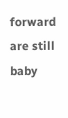forward are still baby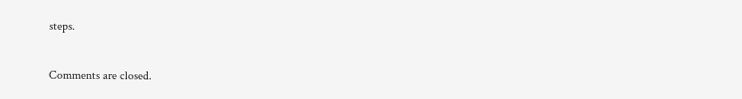steps.


Comments are closed.